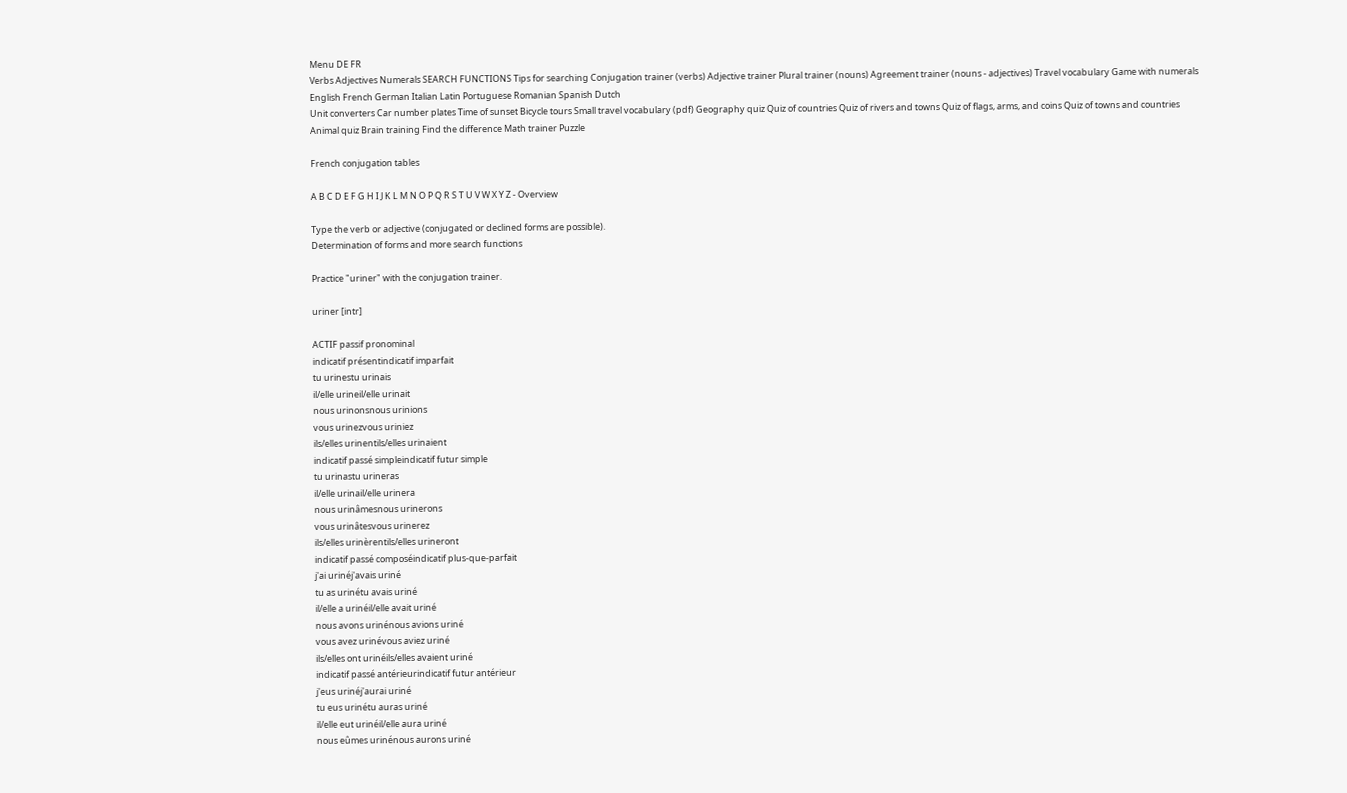Menu DE FR
Verbs Adjectives Numerals SEARCH FUNCTIONS Tips for searching Conjugation trainer (verbs) Adjective trainer Plural trainer (nouns) Agreement trainer (nouns - adjectives) Travel vocabulary Game with numerals
English French German Italian Latin Portuguese Romanian Spanish Dutch
Unit converters Car number plates Time of sunset Bicycle tours Small travel vocabulary (pdf) Geography quiz Quiz of countries Quiz of rivers and towns Quiz of flags, arms, and coins Quiz of towns and countries Animal quiz Brain training Find the difference Math trainer Puzzle

French conjugation tables

A B C D E F G H I J K L M N O P Q R S T U V W X Y Z - Overview

Type the verb or adjective (conjugated or declined forms are possible).
Determination of forms and more search functions

Practice "uriner" with the conjugation trainer.

uriner [intr]

ACTIF passif pronominal
indicatif présentindicatif imparfait
tu urinestu urinais
il/elle urineil/elle urinait
nous urinonsnous urinions
vous urinezvous uriniez
ils/elles urinentils/elles urinaient
indicatif passé simpleindicatif futur simple
tu urinastu urineras
il/elle urinail/elle urinera
nous urinâmesnous urinerons
vous urinâtesvous urinerez
ils/elles urinèrentils/elles urineront
indicatif passé composéindicatif plus-que-parfait
j'ai urinéj'avais uriné
tu as urinétu avais uriné
il/elle a urinéil/elle avait uriné
nous avons urinénous avions uriné
vous avez urinévous aviez uriné
ils/elles ont urinéils/elles avaient uriné
indicatif passé antérieurindicatif futur antérieur
j'eus urinéj'aurai uriné
tu eus urinétu auras uriné
il/elle eut urinéil/elle aura uriné
nous eûmes urinénous aurons uriné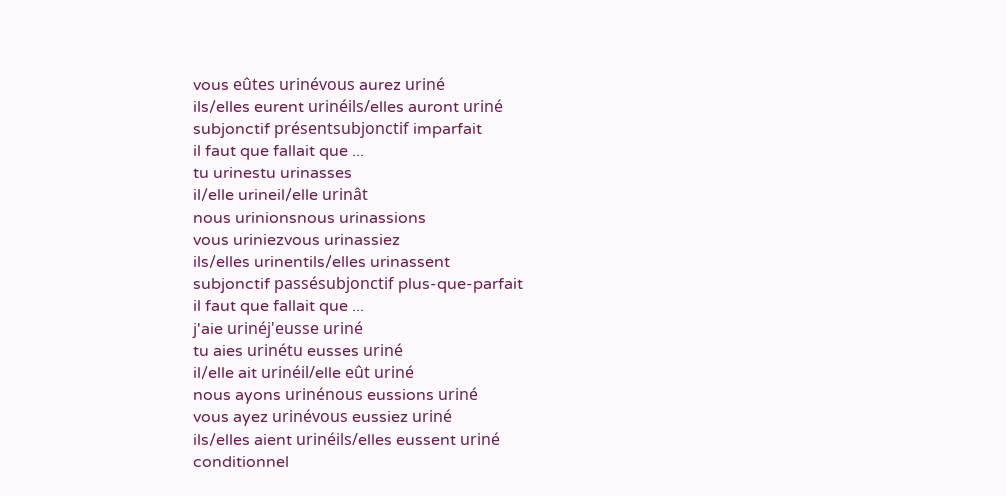vous eûtes urinévous aurez uriné
ils/elles eurent urinéils/elles auront uriné
subjonctif présentsubjonctif imparfait
il faut que fallait que ...
tu urinestu urinasses
il/elle urineil/elle urinât
nous urinionsnous urinassions
vous uriniezvous urinassiez
ils/elles urinentils/elles urinassent
subjonctif passésubjonctif plus-que-parfait
il faut que fallait que ...
j'aie urinéj'eusse uriné
tu aies urinétu eusses uriné
il/elle ait urinéil/elle eût uriné
nous ayons urinénous eussions uriné
vous ayez urinévous eussiez uriné
ils/elles aient urinéils/elles eussent uriné
conditionnel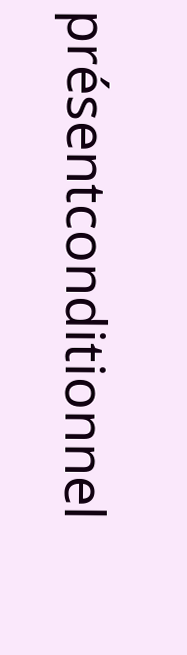présentconditionnel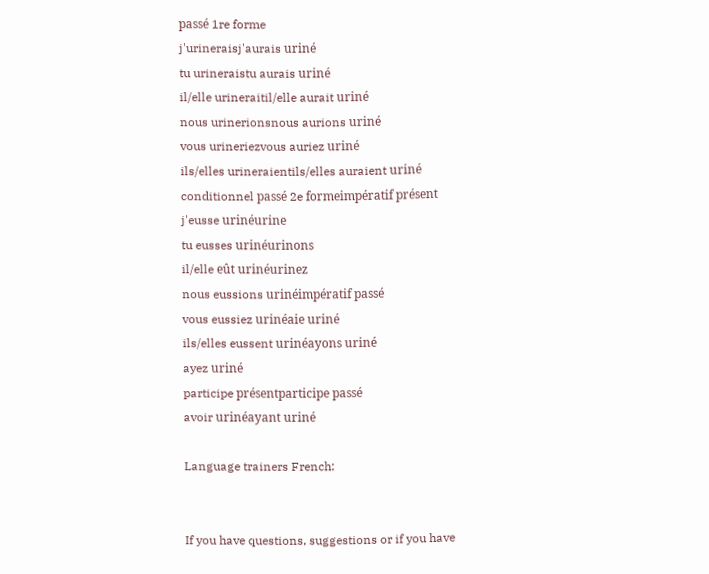passé 1re forme
j'urineraisj'aurais uriné
tu urineraistu aurais uriné
il/elle urineraitil/elle aurait uriné
nous urinerionsnous aurions uriné
vous urineriezvous auriez uriné
ils/elles urineraientils/elles auraient uriné
conditionnel passé 2e formeimpératif présent
j'eusse urinéurine
tu eusses urinéurinons
il/elle eût urinéurinez
nous eussions urinéimpératif passé
vous eussiez urinéaie uriné
ils/elles eussent urinéayons uriné
ayez uriné
participe présentparticipe passé
avoir urinéayant uriné

Language trainers French:


If you have questions, suggestions or if you have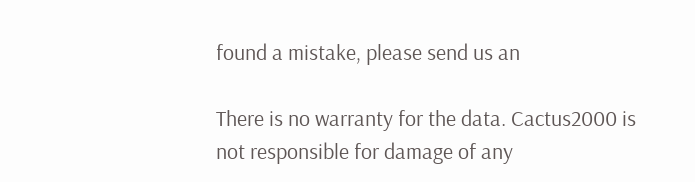found a mistake, please send us an

There is no warranty for the data. Cactus2000 is not responsible for damage of any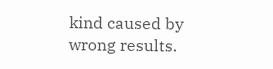kind caused by wrong results.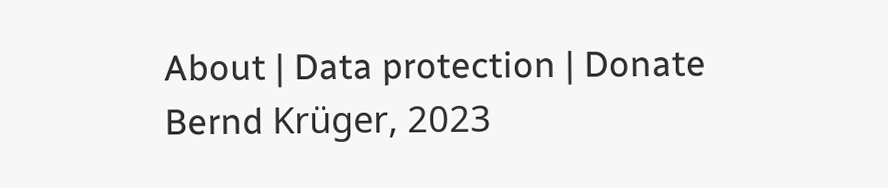About | Data protection | Donate
Bernd Krüger, 2023